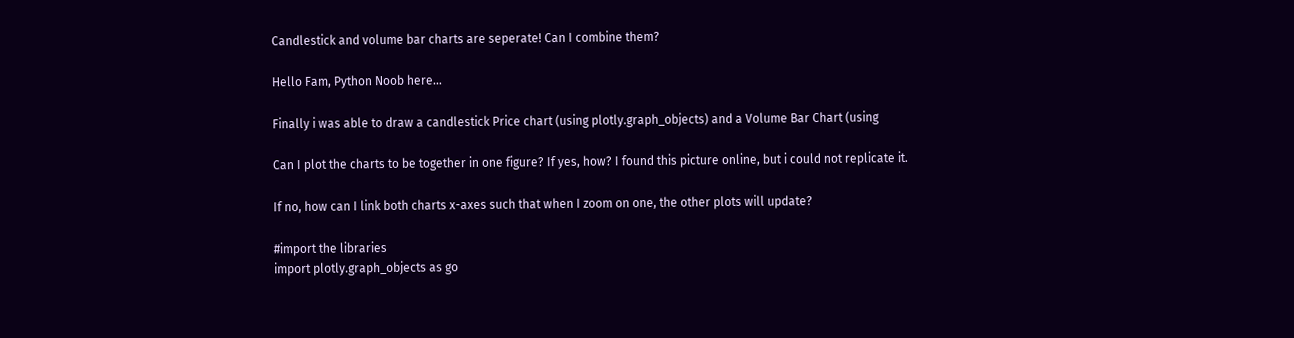Candlestick and volume bar charts are seperate! Can I combine them?

Hello Fam, Python Noob here…

Finally i was able to draw a candlestick Price chart (using plotly.graph_objects) and a Volume Bar Chart (using

Can I plot the charts to be together in one figure? If yes, how? I found this picture online, but i could not replicate it.

If no, how can I link both charts x-axes such that when I zoom on one, the other plots will update?

#import the libraries
import plotly.graph_objects as go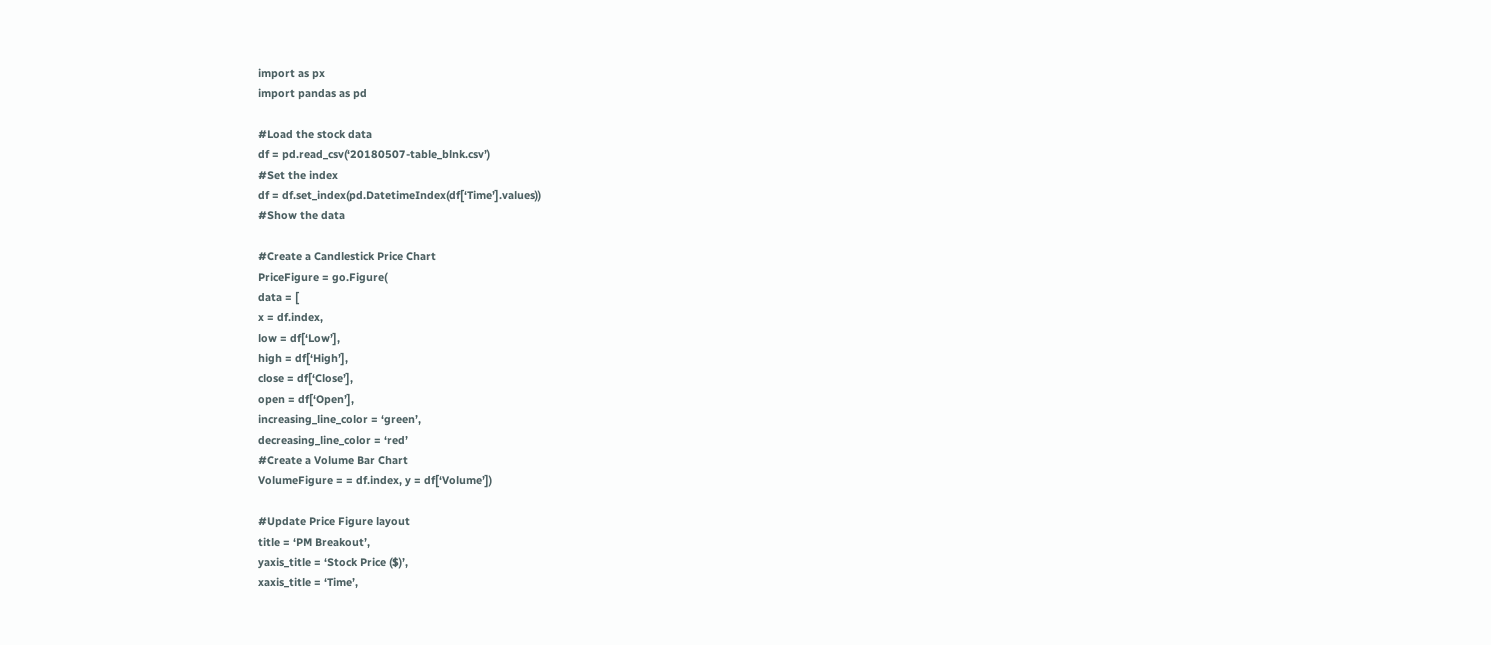import as px
import pandas as pd

#Load the stock data
df = pd.read_csv(‘20180507-table_blnk.csv’)
#Set the index
df = df.set_index(pd.DatetimeIndex(df[‘Time’].values))
#Show the data

#Create a Candlestick Price Chart
PriceFigure = go.Figure(
data = [
x = df.index,
low = df[‘Low’],
high = df[‘High’],
close = df[‘Close’],
open = df[‘Open’],
increasing_line_color = ‘green’,
decreasing_line_color = ‘red’
#Create a Volume Bar Chart
VolumeFigure = = df.index, y = df[‘Volume’])

#Update Price Figure layout
title = ‘PM Breakout’,
yaxis_title = ‘Stock Price ($)’,
xaxis_title = ‘Time’,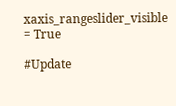xaxis_rangeslider_visible = True

#Update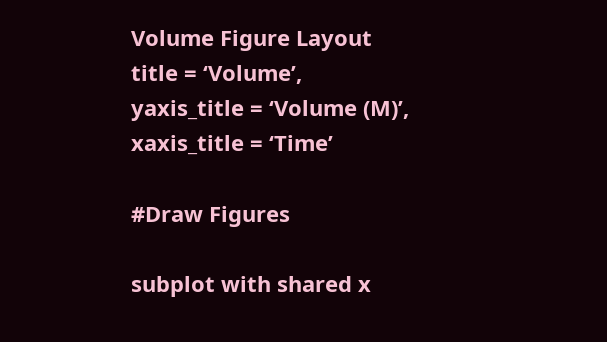Volume Figure Layout
title = ‘Volume’,
yaxis_title = ‘Volume (M)’,
xaxis_title = ‘Time’

#Draw Figures

subplot with shared x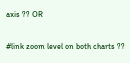axis ?? OR

#link zoom level on both charts ??